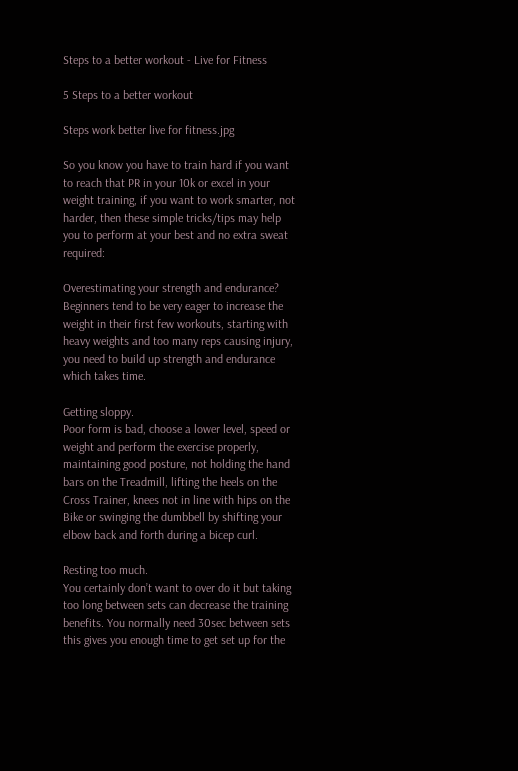Steps to a better workout - Live for Fitness

5 Steps to a better workout

Steps work better live for fitness.jpg

So you know you have to train hard if you want to reach that PR in your 10k or excel in your weight training, if you want to work smarter, not harder, then these simple tricks/tips may help you to perform at your best and no extra sweat required:

Overestimating your strength and endurance?
Beginners tend to be very eager to increase the weight in their first few workouts, starting with heavy weights and too many reps causing injury, you need to build up strength and endurance which takes time.

Getting sloppy.
Poor form is bad, choose a lower level, speed or weight and perform the exercise properly, maintaining good posture, not holding the hand bars on the Treadmill, lifting the heels on the Cross Trainer, knees not in line with hips on the Bike or swinging the dumbbell by shifting your elbow back and forth during a bicep curl.

Resting too much.
You certainly don’t want to over do it but taking too long between sets can decrease the training benefits. You normally need 30sec between sets this gives you enough time to get set up for the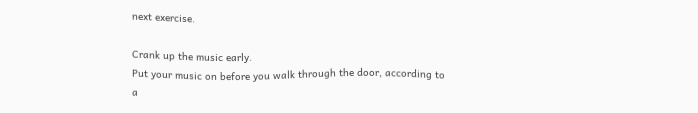next exercise.

Crank up the music early.
Put your music on before you walk through the door, according to a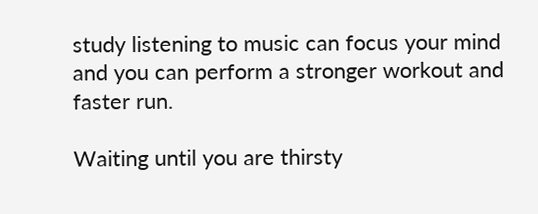study listening to music can focus your mind and you can perform a stronger workout and faster run.

Waiting until you are thirsty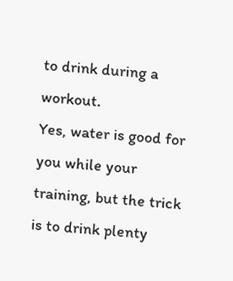to drink during a workout.
Yes, water is good for you while your training, but the trick is to drink plenty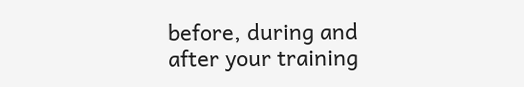before, during and after your training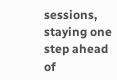sessions, staying one step ahead of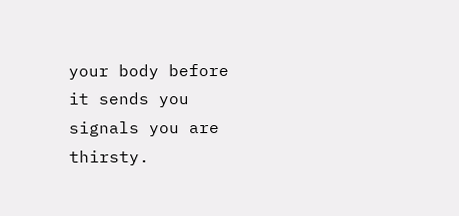your body before it sends you signals you are thirsty.